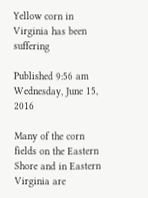Yellow corn in Virginia has been suffering

Published 9:56 am Wednesday, June 15, 2016

Many of the corn fields on the Eastern Shore and in Eastern Virginia are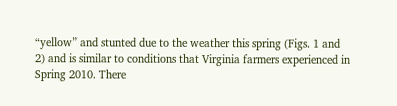“yellow” and stunted due to the weather this spring (Figs. 1 and 2) and is similar to conditions that Virginia farmers experienced in Spring 2010. There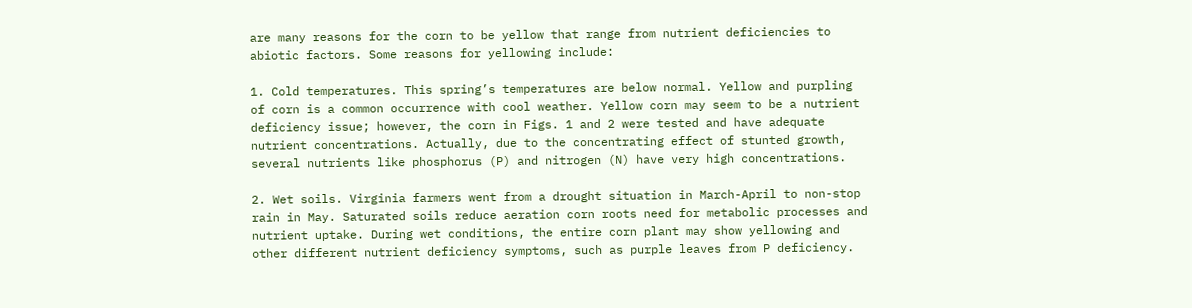are many reasons for the corn to be yellow that range from nutrient deficiencies to abiotic factors. Some reasons for yellowing include:

1. Cold temperatures. This spring’s temperatures are below normal. Yellow and purpling of corn is a common occurrence with cool weather. Yellow corn may seem to be a nutrient deficiency issue; however, the corn in Figs. 1 and 2 were tested and have adequate nutrient concentrations. Actually, due to the concentrating effect of stunted growth, several nutrients like phosphorus (P) and nitrogen (N) have very high concentrations.

2. Wet soils. Virginia farmers went from a drought situation in March-April to non-stop rain in May. Saturated soils reduce aeration corn roots need for metabolic processes and nutrient uptake. During wet conditions, the entire corn plant may show yellowing and other different nutrient deficiency symptoms, such as purple leaves from P deficiency.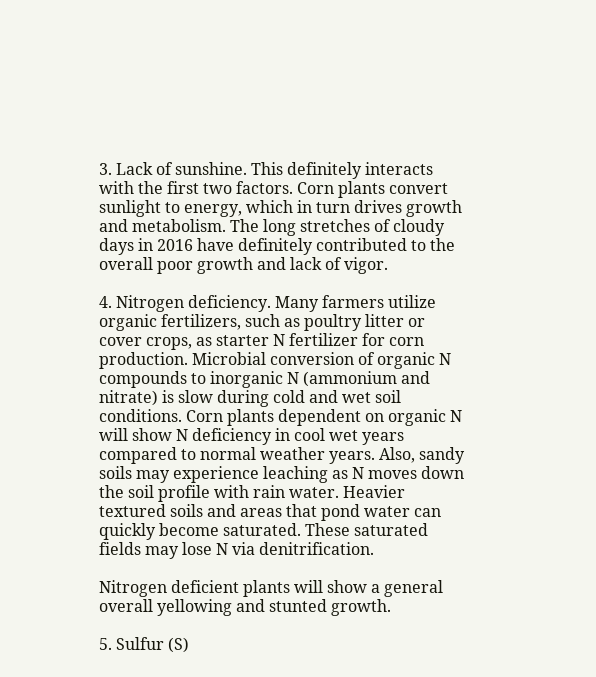3. Lack of sunshine. This definitely interacts with the first two factors. Corn plants convert sunlight to energy, which in turn drives growth and metabolism. The long stretches of cloudy days in 2016 have definitely contributed to the overall poor growth and lack of vigor.

4. Nitrogen deficiency. Many farmers utilize organic fertilizers, such as poultry litter or cover crops, as starter N fertilizer for corn production. Microbial conversion of organic N compounds to inorganic N (ammonium and nitrate) is slow during cold and wet soil conditions. Corn plants dependent on organic N will show N deficiency in cool wet years compared to normal weather years. Also, sandy soils may experience leaching as N moves down the soil profile with rain water. Heavier textured soils and areas that pond water can quickly become saturated. These saturated fields may lose N via denitrification.

Nitrogen deficient plants will show a general overall yellowing and stunted growth.

5. Sulfur (S)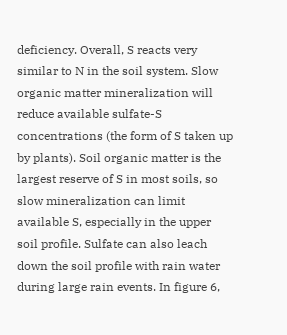deficiency. Overall, S reacts very similar to N in the soil system. Slow organic matter mineralization will reduce available sulfate-S concentrations (the form of S taken up by plants). Soil organic matter is the largest reserve of S in most soils, so slow mineralization can limit available S, especially in the upper soil profile. Sulfate can also leach down the soil profile with rain water during large rain events. In figure 6,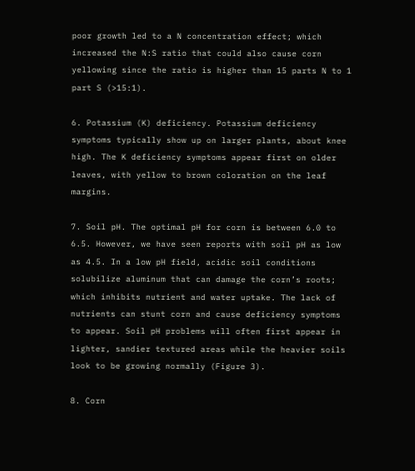poor growth led to a N concentration effect; which increased the N:S ratio that could also cause corn yellowing since the ratio is higher than 15 parts N to 1 part S (>15:1).

6. Potassium (K) deficiency. Potassium deficiency symptoms typically show up on larger plants, about knee high. The K deficiency symptoms appear first on older leaves, with yellow to brown coloration on the leaf margins.

7. Soil pH. The optimal pH for corn is between 6.0 to 6.5. However, we have seen reports with soil pH as low as 4.5. In a low pH field, acidic soil conditions solubilize aluminum that can damage the corn’s roots; which inhibits nutrient and water uptake. The lack of nutrients can stunt corn and cause deficiency symptoms to appear. Soil pH problems will often first appear in lighter, sandier textured areas while the heavier soils look to be growing normally (Figure 3).

8. Corn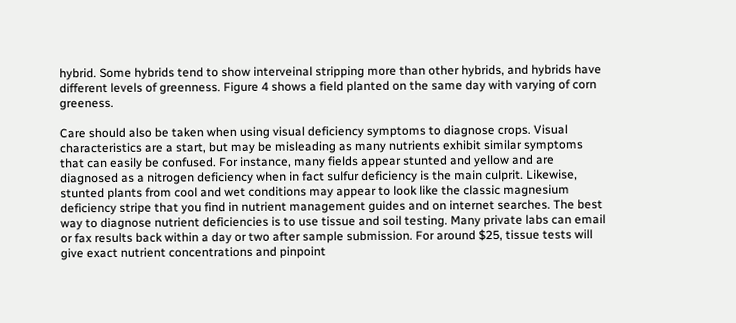hybrid. Some hybrids tend to show interveinal stripping more than other hybrids, and hybrids have different levels of greenness. Figure 4 shows a field planted on the same day with varying of corn greeness.

Care should also be taken when using visual deficiency symptoms to diagnose crops. Visual characteristics are a start, but may be misleading as many nutrients exhibit similar symptoms that can easily be confused. For instance, many fields appear stunted and yellow and are diagnosed as a nitrogen deficiency when in fact sulfur deficiency is the main culprit. Likewise, stunted plants from cool and wet conditions may appear to look like the classic magnesium deficiency stripe that you find in nutrient management guides and on internet searches. The best way to diagnose nutrient deficiencies is to use tissue and soil testing. Many private labs can email or fax results back within a day or two after sample submission. For around $25, tissue tests will give exact nutrient concentrations and pinpoint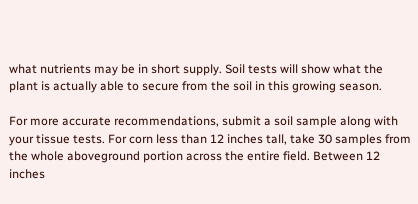what nutrients may be in short supply. Soil tests will show what the plant is actually able to secure from the soil in this growing season.

For more accurate recommendations, submit a soil sample along with your tissue tests. For corn less than 12 inches tall, take 30 samples from the whole aboveground portion across the entire field. Between 12 inches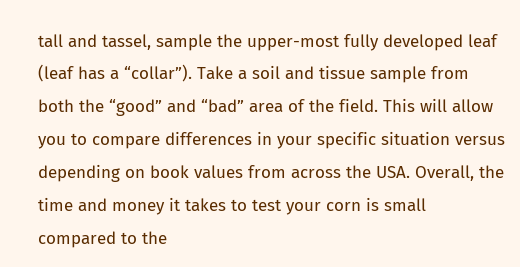tall and tassel, sample the upper-most fully developed leaf (leaf has a “collar”). Take a soil and tissue sample from both the “good” and “bad” area of the field. This will allow you to compare differences in your specific situation versus depending on book values from across the USA. Overall, the time and money it takes to test your corn is small compared to the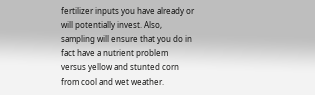fertilizer inputs you have already or will potentially invest. Also, sampling will ensure that you do in fact have a nutrient problem versus yellow and stunted corn from cool and wet weather.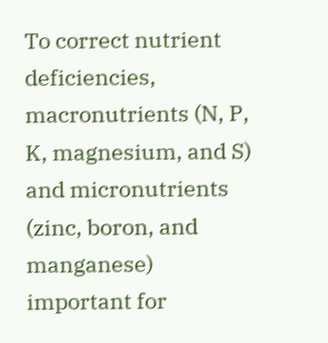To correct nutrient deficiencies, macronutrients (N, P, K, magnesium, and S) and micronutrients (zinc, boron, and manganese) important for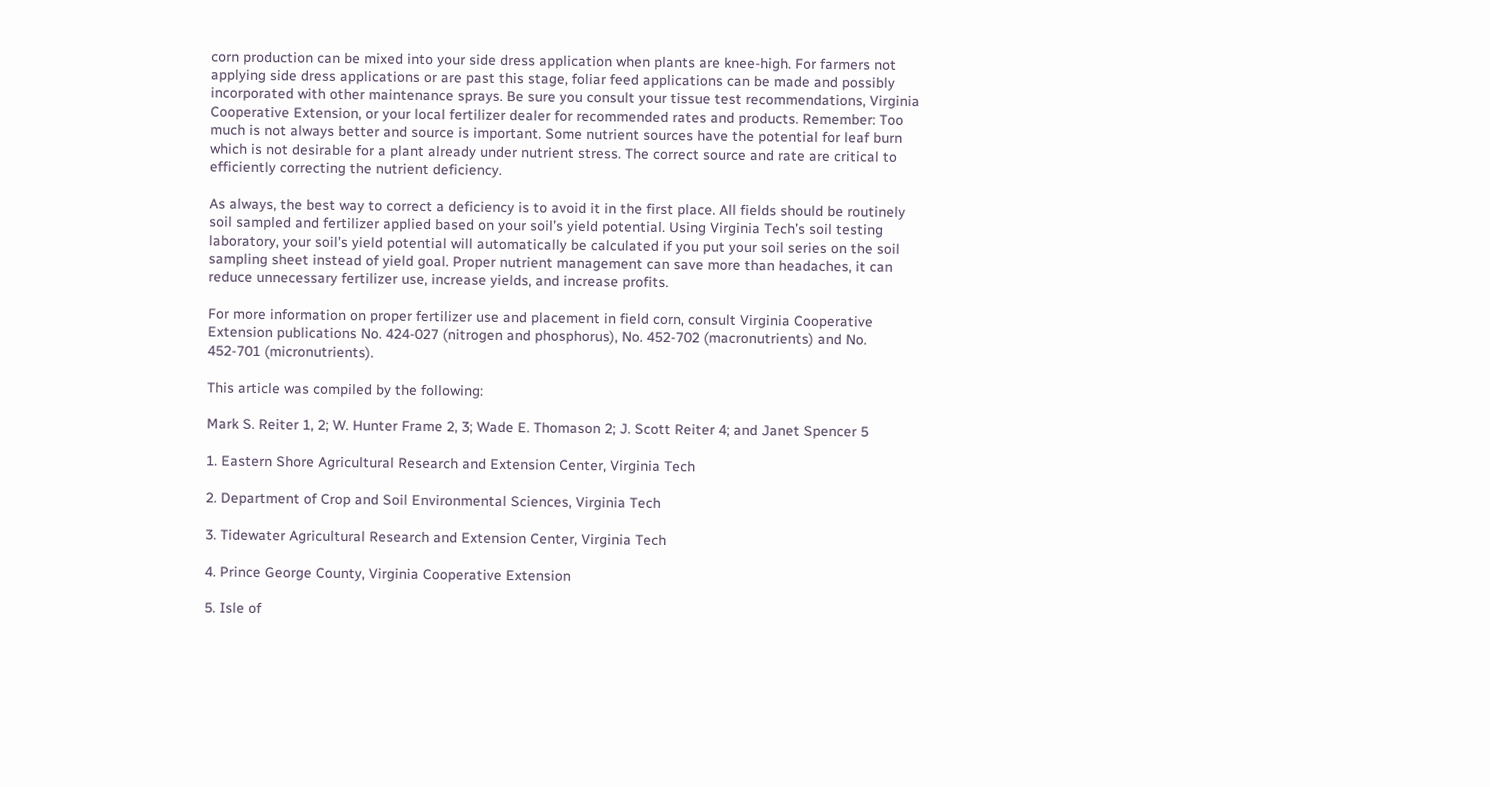corn production can be mixed into your side dress application when plants are knee-high. For farmers not applying side dress applications or are past this stage, foliar feed applications can be made and possibly incorporated with other maintenance sprays. Be sure you consult your tissue test recommendations, Virginia Cooperative Extension, or your local fertilizer dealer for recommended rates and products. Remember: Too much is not always better and source is important. Some nutrient sources have the potential for leaf burn which is not desirable for a plant already under nutrient stress. The correct source and rate are critical to efficiently correcting the nutrient deficiency.

As always, the best way to correct a deficiency is to avoid it in the first place. All fields should be routinely soil sampled and fertilizer applied based on your soil’s yield potential. Using Virginia Tech’s soil testing laboratory, your soil’s yield potential will automatically be calculated if you put your soil series on the soil sampling sheet instead of yield goal. Proper nutrient management can save more than headaches, it can reduce unnecessary fertilizer use, increase yields, and increase profits.

For more information on proper fertilizer use and placement in field corn, consult Virginia Cooperative Extension publications No. 424-027 (nitrogen and phosphorus), No. 452-702 (macronutrients) and No. 452-701 (micronutrients).

This article was compiled by the following:

Mark S. Reiter 1, 2; W. Hunter Frame 2, 3; Wade E. Thomason 2; J. Scott Reiter 4; and Janet Spencer 5

1. Eastern Shore Agricultural Research and Extension Center, Virginia Tech

2. Department of Crop and Soil Environmental Sciences, Virginia Tech

3. Tidewater Agricultural Research and Extension Center, Virginia Tech

4. Prince George County, Virginia Cooperative Extension

5. Isle of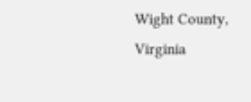Wight County, Virginia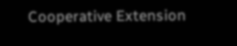Cooperative Extension